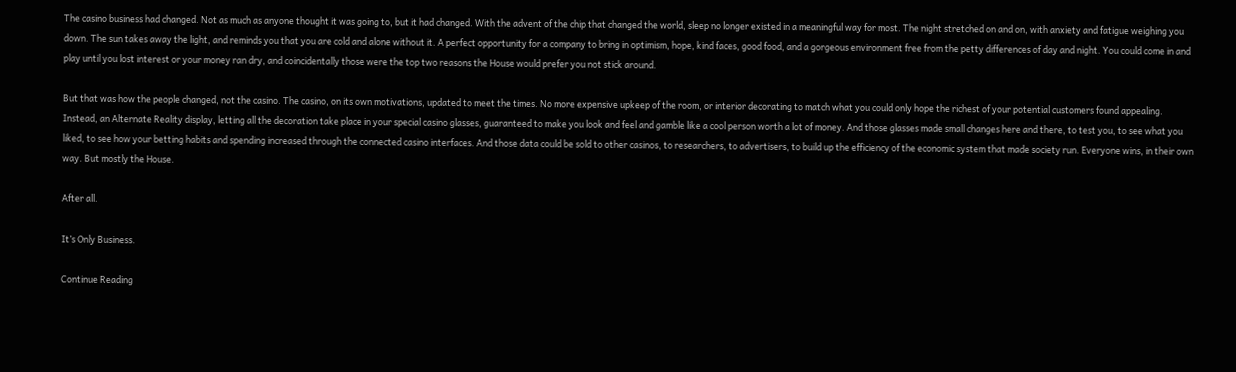The casino business had changed. Not as much as anyone thought it was going to, but it had changed. With the advent of the chip that changed the world, sleep no longer existed in a meaningful way for most. The night stretched on and on, with anxiety and fatigue weighing you down. The sun takes away the light, and reminds you that you are cold and alone without it. A perfect opportunity for a company to bring in optimism, hope, kind faces, good food, and a gorgeous environment free from the petty differences of day and night. You could come in and play until you lost interest or your money ran dry, and coincidentally those were the top two reasons the House would prefer you not stick around.

But that was how the people changed, not the casino. The casino, on its own motivations, updated to meet the times. No more expensive upkeep of the room, or interior decorating to match what you could only hope the richest of your potential customers found appealing. Instead, an Alternate Reality display, letting all the decoration take place in your special casino glasses, guaranteed to make you look and feel and gamble like a cool person worth a lot of money. And those glasses made small changes here and there, to test you, to see what you liked, to see how your betting habits and spending increased through the connected casino interfaces. And those data could be sold to other casinos, to researchers, to advertisers, to build up the efficiency of the economic system that made society run. Everyone wins, in their own way. But mostly the House.

After all.

It’s Only Business.

Continue Reading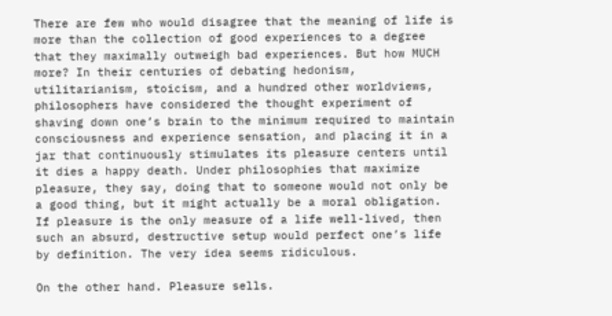There are few who would disagree that the meaning of life is more than the collection of good experiences to a degree that they maximally outweigh bad experiences. But how MUCH more? In their centuries of debating hedonism, utilitarianism, stoicism, and a hundred other worldviews, philosophers have considered the thought experiment of shaving down one’s brain to the minimum required to maintain consciousness and experience sensation, and placing it in a jar that continuously stimulates its pleasure centers until it dies a happy death. Under philosophies that maximize pleasure, they say, doing that to someone would not only be a good thing, but it might actually be a moral obligation. If pleasure is the only measure of a life well-lived, then such an absurd, destructive setup would perfect one’s life by definition. The very idea seems ridiculous.

On the other hand. Pleasure sells.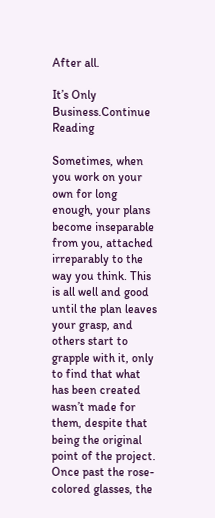After all.

It’s Only Business.Continue Reading

Sometimes, when you work on your own for long enough, your plans become inseparable from you, attached irreparably to the way you think. This is all well and good until the plan leaves your grasp, and others start to grapple with it, only to find that what has been created wasn’t made for them, despite that being the original point of the project. Once past the rose-colored glasses, the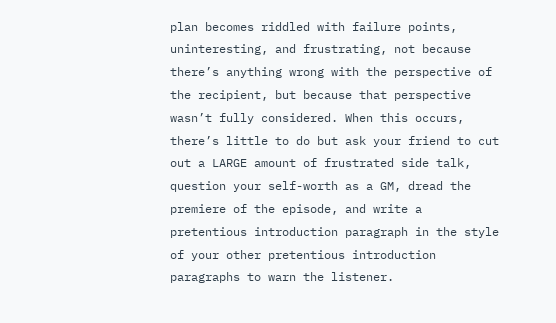plan becomes riddled with failure points, uninteresting, and frustrating, not because there’s anything wrong with the perspective of the recipient, but because that perspective wasn’t fully considered. When this occurs, there’s little to do but ask your friend to cut out a LARGE amount of frustrated side talk, question your self-worth as a GM, dread the premiere of the episode, and write a pretentious introduction paragraph in the style of your other pretentious introduction paragraphs to warn the listener.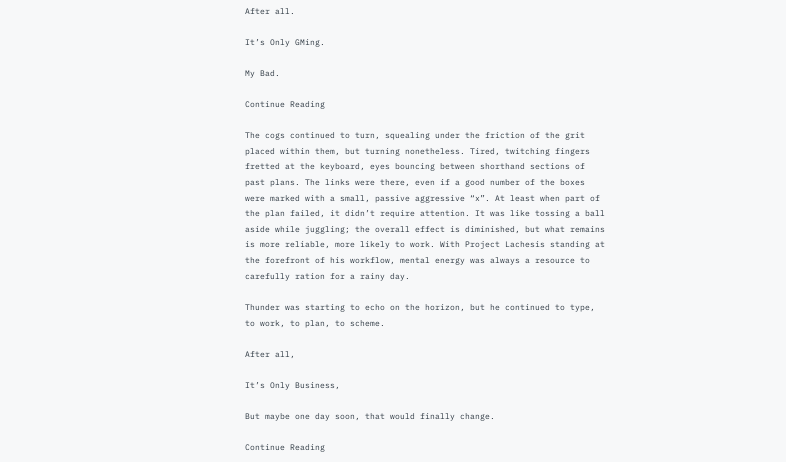After all.

It’s Only GMing.

My Bad.

Continue Reading

The cogs continued to turn, squealing under the friction of the grit placed within them, but turning nonetheless. Tired, twitching fingers fretted at the keyboard, eyes bouncing between shorthand sections of past plans. The links were there, even if a good number of the boxes were marked with a small, passive aggressive “x”. At least when part of the plan failed, it didn’t require attention. It was like tossing a ball aside while juggling; the overall effect is diminished, but what remains is more reliable, more likely to work. With Project Lachesis standing at the forefront of his workflow, mental energy was always a resource to carefully ration for a rainy day.

Thunder was starting to echo on the horizon, but he continued to type, to work, to plan, to scheme.

After all,

It’s Only Business,

But maybe one day soon, that would finally change.

Continue Reading